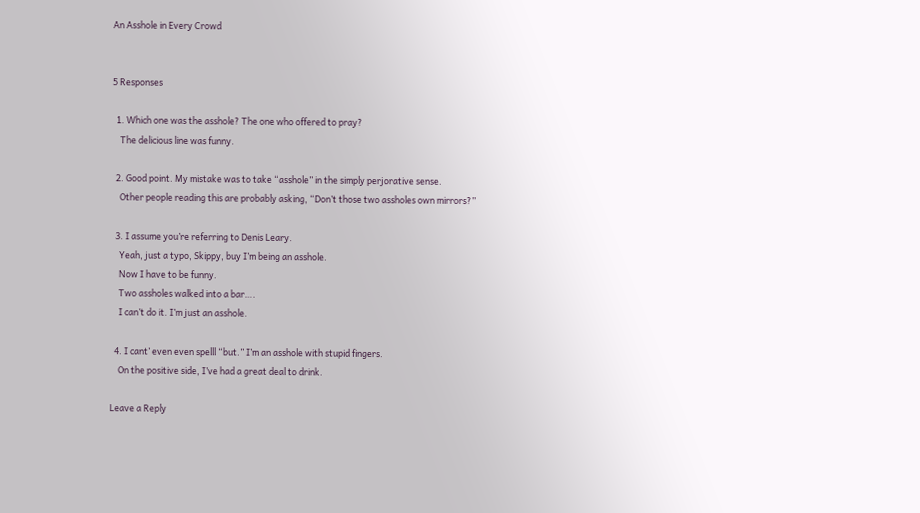An Asshole in Every Crowd


5 Responses

  1. Which one was the asshole? The one who offered to pray?
    The delicious line was funny.

  2. Good point. My mistake was to take “asshole” in the simply perjorative sense.
    Other people reading this are probably asking, “Don’t those two assholes own mirrors?”

  3. I assume you’re referring to Denis Leary.
    Yeah, just a typo, Skippy, buy I’m being an asshole.
    Now I have to be funny.
    Two assholes walked into a bar….
    I can’t do it. I’m just an asshole.

  4. I cant’ even even spelll “but.” I’m an asshole with stupid fingers.
    On the positive side, I’ve had a great deal to drink.

Leave a Reply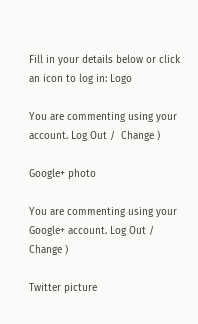Fill in your details below or click an icon to log in: Logo

You are commenting using your account. Log Out /  Change )

Google+ photo

You are commenting using your Google+ account. Log Out /  Change )

Twitter picture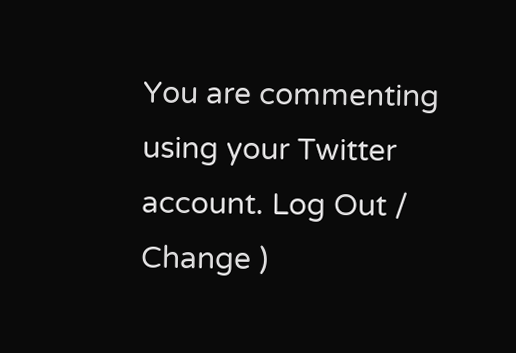You are commenting using your Twitter account. Log Out /  Change )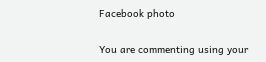Facebook photo

You are commenting using your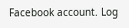Facebook account. Log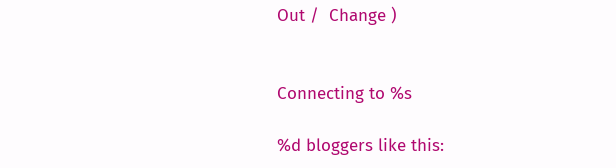Out /  Change )


Connecting to %s

%d bloggers like this: